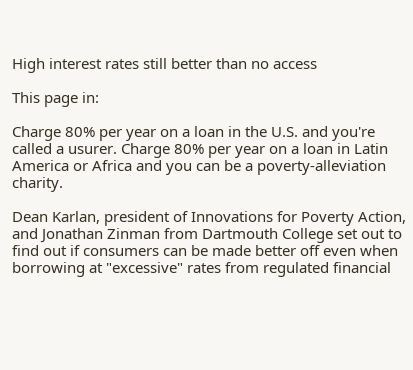High interest rates still better than no access

This page in:

Charge 80% per year on a loan in the U.S. and you're called a usurer. Charge 80% per year on a loan in Latin America or Africa and you can be a poverty-alleviation charity.

Dean Karlan, president of Innovations for Poverty Action, and Jonathan Zinman from Dartmouth College set out to find out if consumers can be made better off even when borrowing at "excessive" rates from regulated financial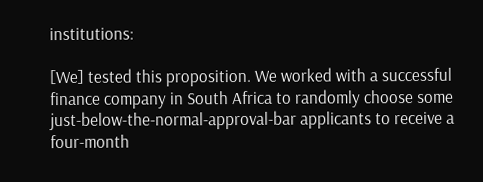institutions:

[We] tested this proposition. We worked with a successful finance company in South Africa to randomly choose some just-below-the-normal-approval-bar applicants to receive a four-month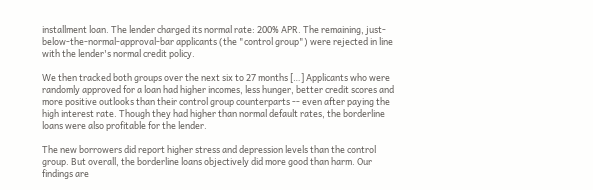installment loan. The lender charged its normal rate: 200% APR. The remaining, just-below-the-normal-approval-bar applicants (the "control group") were rejected in line with the lender's normal credit policy.

We then tracked both groups over the next six to 27 months […] Applicants who were randomly approved for a loan had higher incomes, less hunger, better credit scores and more positive outlooks than their control group counterparts -- even after paying the high interest rate. Though they had higher than normal default rates, the borderline loans were also profitable for the lender.

The new borrowers did report higher stress and depression levels than the control group. But overall, the borderline loans objectively did more good than harm. Our findings are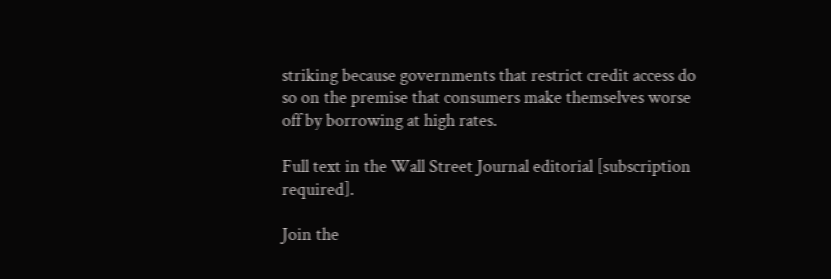striking because governments that restrict credit access do so on the premise that consumers make themselves worse off by borrowing at high rates.

Full text in the Wall Street Journal editorial [subscription required].

Join the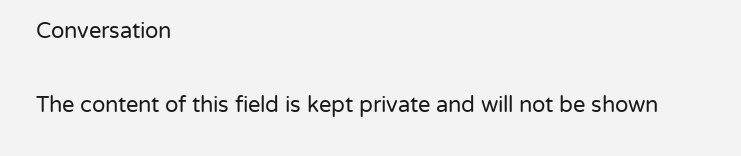Conversation

The content of this field is kept private and will not be shown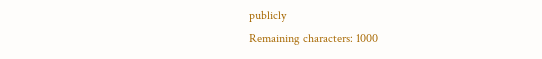publicly
Remaining characters: 1000